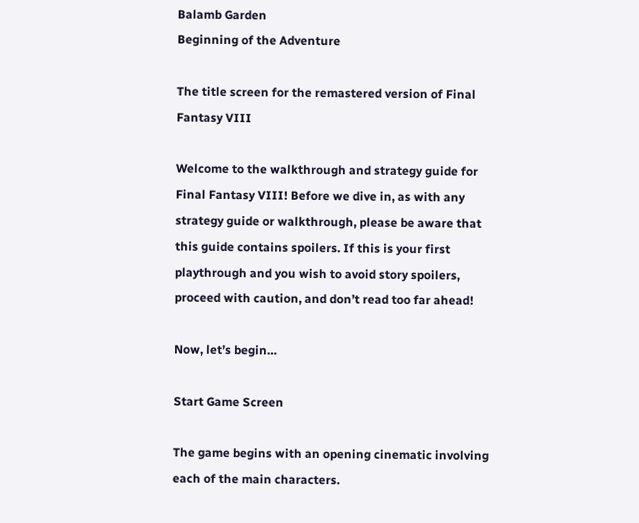Balamb Garden
Beginning of the Adventure

The title screen for the remastered version of Final Fantasy VIII

Welcome to the walkthrough and strategy guide for Final Fantasy VIII! Before we dive in, as with any strategy guide or walkthrough, please be aware that this guide contains spoilers. If this is your first playthrough and you wish to avoid story spoilers, proceed with caution, and don’t read too far ahead!

Now, let’s begin…

Start Game Screen

The game begins with an opening cinematic involving each of the main characters.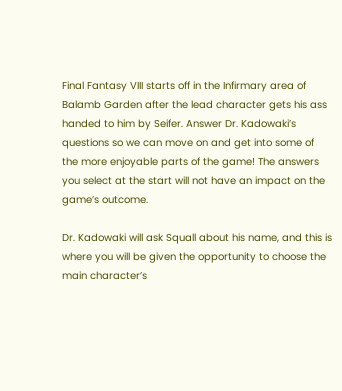Final Fantasy VIII starts off in the Infirmary area of Balamb Garden after the lead character gets his ass handed to him by Seifer. Answer Dr. Kadowaki’s questions so we can move on and get into some of the more enjoyable parts of the game! The answers you select at the start will not have an impact on the game’s outcome.

Dr. Kadowaki will ask Squall about his name, and this is where you will be given the opportunity to choose the main character’s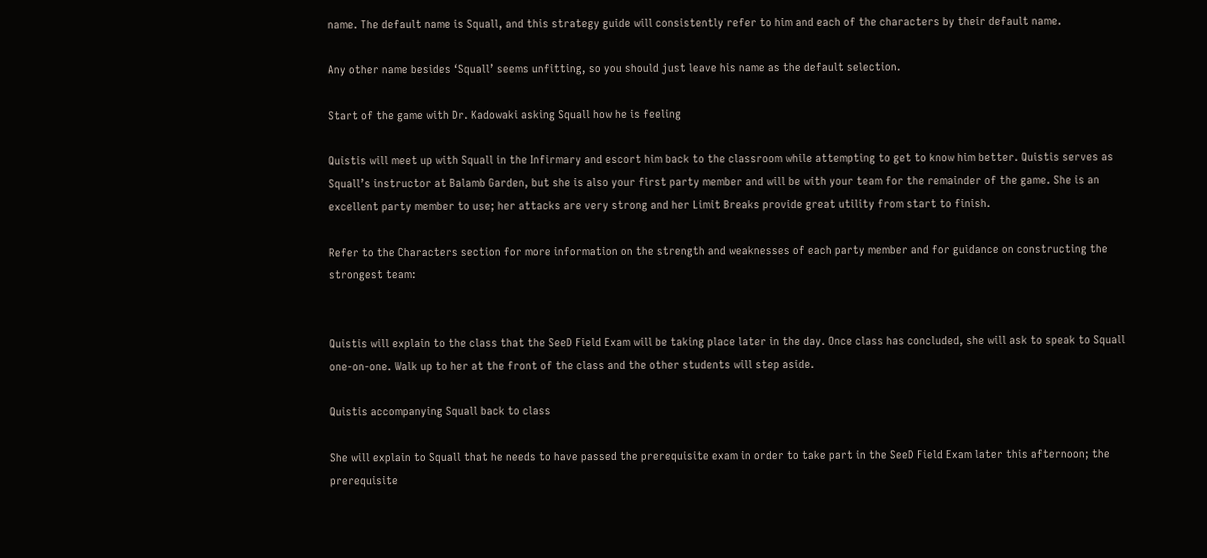name. The default name is Squall, and this strategy guide will consistently refer to him and each of the characters by their default name.

Any other name besides ‘Squall’ seems unfitting, so you should just leave his name as the default selection.

Start of the game with Dr. Kadowaki asking Squall how he is feeling

Quistis will meet up with Squall in the Infirmary and escort him back to the classroom while attempting to get to know him better. Quistis serves as Squall’s instructor at Balamb Garden, but she is also your first party member and will be with your team for the remainder of the game. She is an excellent party member to use; her attacks are very strong and her Limit Breaks provide great utility from start to finish.

Refer to the Characters section for more information on the strength and weaknesses of each party member and for guidance on constructing the strongest team:


Quistis will explain to the class that the SeeD Field Exam will be taking place later in the day. Once class has concluded, she will ask to speak to Squall one-on-one. Walk up to her at the front of the class and the other students will step aside.

Quistis accompanying Squall back to class

She will explain to Squall that he needs to have passed the prerequisite exam in order to take part in the SeeD Field Exam later this afternoon; the prerequisite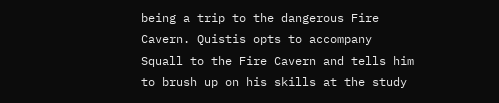being a trip to the dangerous Fire Cavern. Quistis opts to accompany Squall to the Fire Cavern and tells him to brush up on his skills at the study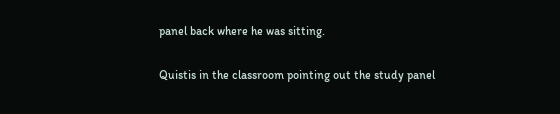panel back where he was sitting.

Quistis in the classroom pointing out the study panel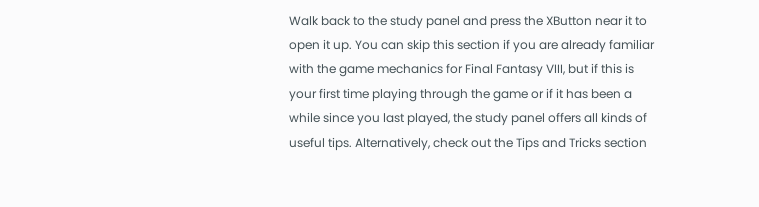Walk back to the study panel and press the XButton near it to open it up. You can skip this section if you are already familiar with the game mechanics for Final Fantasy VIII, but if this is your first time playing through the game or if it has been a while since you last played, the study panel offers all kinds of useful tips. Alternatively, check out the Tips and Tricks section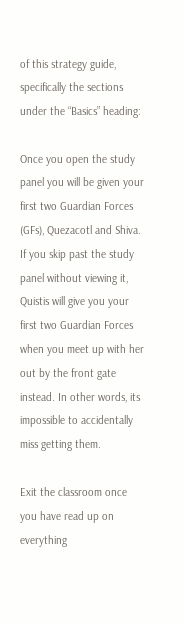of this strategy guide, specifically the sections under the “Basics” heading:

Once you open the study panel you will be given your first two Guardian Forces (GFs), Quezacotl and Shiva. If you skip past the study panel without viewing it, Quistis will give you your first two Guardian Forces when you meet up with her out by the front gate instead. In other words, its impossible to accidentally miss getting them.

Exit the classroom once you have read up on everything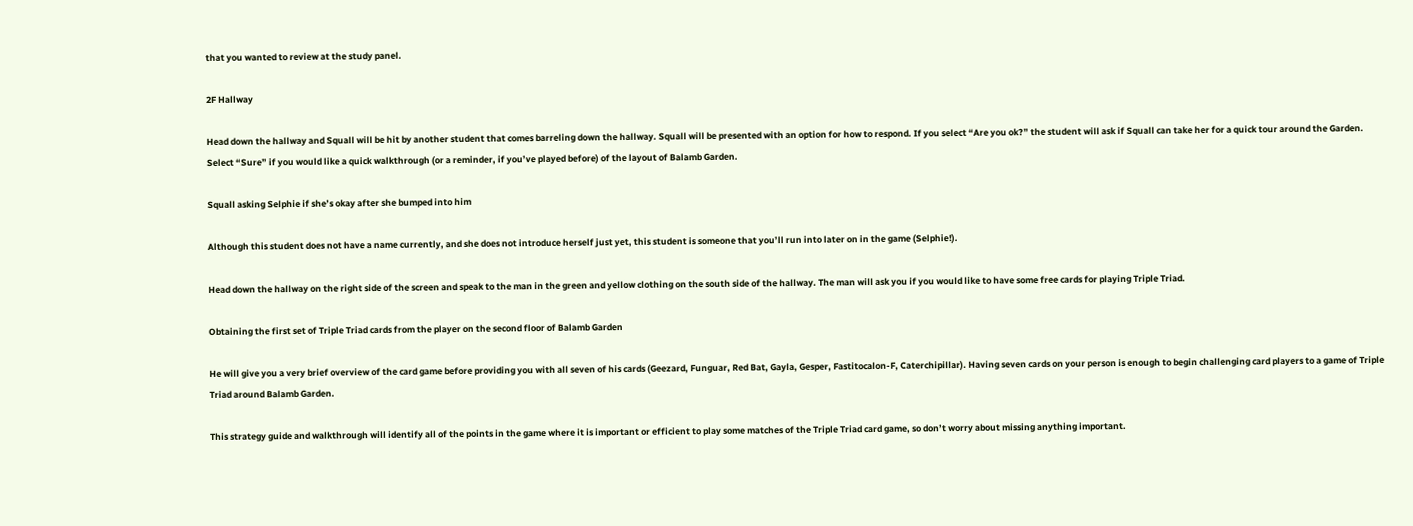that you wanted to review at the study panel.

2F Hallway

Head down the hallway and Squall will be hit by another student that comes barreling down the hallway. Squall will be presented with an option for how to respond. If you select “Are you ok?” the student will ask if Squall can take her for a quick tour around the Garden. Select “Sure” if you would like a quick walkthrough (or a reminder, if you’ve played before) of the layout of Balamb Garden.

Squall asking Selphie if she’s okay after she bumped into him

Although this student does not have a name currently, and she does not introduce herself just yet, this student is someone that you’ll run into later on in the game (Selphie!).

Head down the hallway on the right side of the screen and speak to the man in the green and yellow clothing on the south side of the hallway. The man will ask you if you would like to have some free cards for playing Triple Triad.

Obtaining the first set of Triple Triad cards from the player on the second floor of Balamb Garden

He will give you a very brief overview of the card game before providing you with all seven of his cards (Geezard, Funguar, Red Bat, Gayla, Gesper, Fastitocalon-F, Caterchipillar). Having seven cards on your person is enough to begin challenging card players to a game of Triple Triad around Balamb Garden.

This strategy guide and walkthrough will identify all of the points in the game where it is important or efficient to play some matches of the Triple Triad card game, so don’t worry about missing anything important.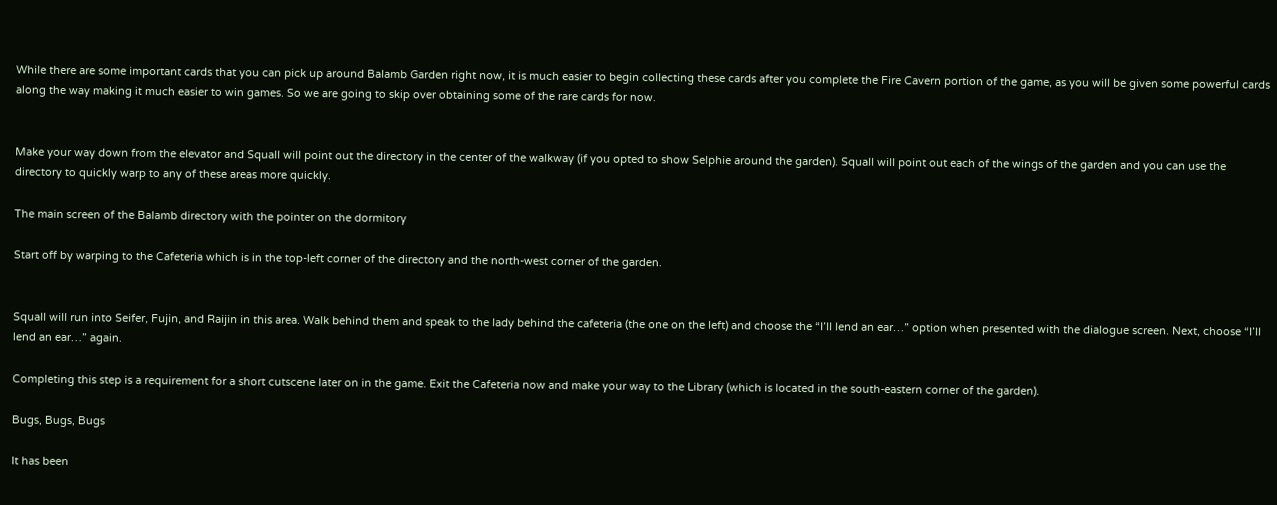While there are some important cards that you can pick up around Balamb Garden right now, it is much easier to begin collecting these cards after you complete the Fire Cavern portion of the game, as you will be given some powerful cards along the way making it much easier to win games. So we are going to skip over obtaining some of the rare cards for now.


Make your way down from the elevator and Squall will point out the directory in the center of the walkway (if you opted to show Selphie around the garden). Squall will point out each of the wings of the garden and you can use the directory to quickly warp to any of these areas more quickly.

The main screen of the Balamb directory with the pointer on the dormitory

Start off by warping to the Cafeteria which is in the top-left corner of the directory and the north-west corner of the garden.


Squall will run into Seifer, Fujin, and Raijin in this area. Walk behind them and speak to the lady behind the cafeteria (the one on the left) and choose the “I’ll lend an ear…” option when presented with the dialogue screen. Next, choose “I’ll lend an ear…” again.

Completing this step is a requirement for a short cutscene later on in the game. Exit the Cafeteria now and make your way to the Library (which is located in the south-eastern corner of the garden).

Bugs, Bugs, Bugs

It has been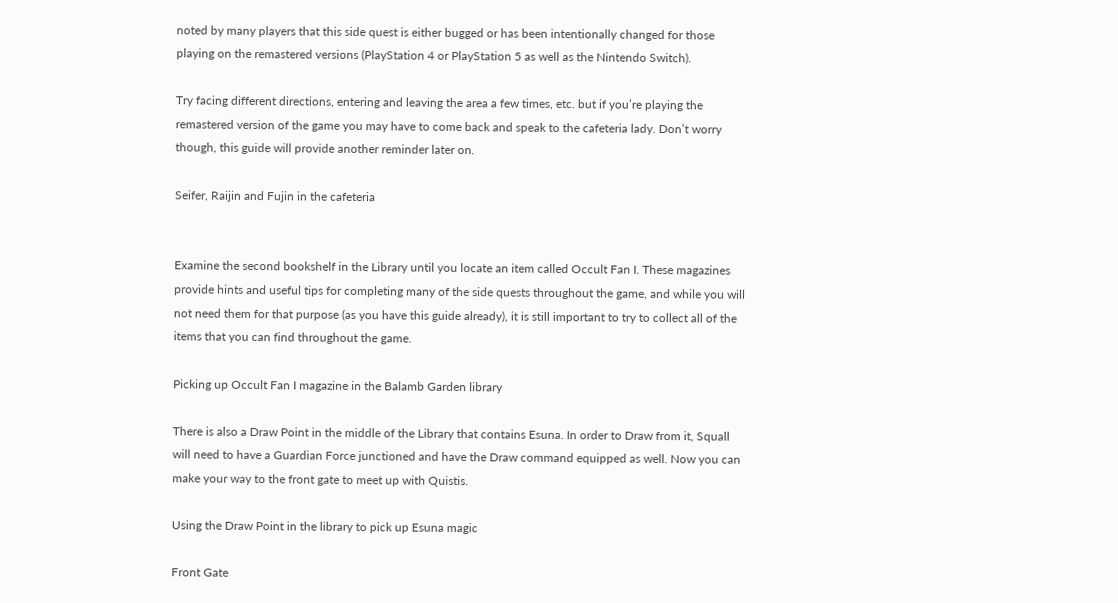noted by many players that this side quest is either bugged or has been intentionally changed for those playing on the remastered versions (PlayStation 4 or PlayStation 5 as well as the Nintendo Switch).

Try facing different directions, entering and leaving the area a few times, etc. but if you’re playing the remastered version of the game you may have to come back and speak to the cafeteria lady. Don’t worry though, this guide will provide another reminder later on.

Seifer, Raijin and Fujin in the cafeteria


Examine the second bookshelf in the Library until you locate an item called Occult Fan I. These magazines provide hints and useful tips for completing many of the side quests throughout the game, and while you will not need them for that purpose (as you have this guide already), it is still important to try to collect all of the items that you can find throughout the game.

Picking up Occult Fan I magazine in the Balamb Garden library

There is also a Draw Point in the middle of the Library that contains Esuna. In order to Draw from it, Squall will need to have a Guardian Force junctioned and have the Draw command equipped as well. Now you can make your way to the front gate to meet up with Quistis.

Using the Draw Point in the library to pick up Esuna magic

Front Gate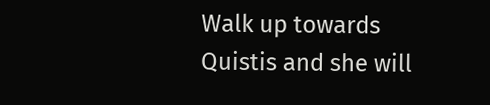Walk up towards Quistis and she will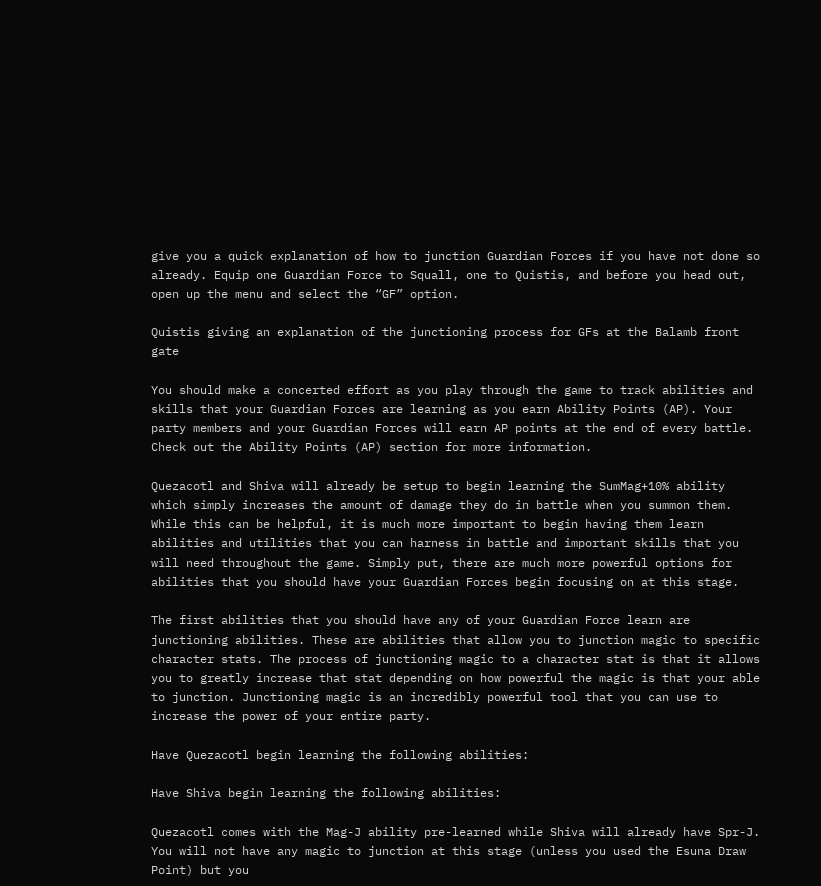give you a quick explanation of how to junction Guardian Forces if you have not done so already. Equip one Guardian Force to Squall, one to Quistis, and before you head out, open up the menu and select the “GF” option.

Quistis giving an explanation of the junctioning process for GFs at the Balamb front gate

You should make a concerted effort as you play through the game to track abilities and skills that your Guardian Forces are learning as you earn Ability Points (AP). Your party members and your Guardian Forces will earn AP points at the end of every battle. Check out the Ability Points (AP) section for more information.

Quezacotl and Shiva will already be setup to begin learning the SumMag+10% ability which simply increases the amount of damage they do in battle when you summon them. While this can be helpful, it is much more important to begin having them learn abilities and utilities that you can harness in battle and important skills that you will need throughout the game. Simply put, there are much more powerful options for abilities that you should have your Guardian Forces begin focusing on at this stage.

The first abilities that you should have any of your Guardian Force learn are junctioning abilities. These are abilities that allow you to junction magic to specific character stats. The process of junctioning magic to a character stat is that it allows you to greatly increase that stat depending on how powerful the magic is that your able to junction. Junctioning magic is an incredibly powerful tool that you can use to increase the power of your entire party.

Have Quezacotl begin learning the following abilities:

Have Shiva begin learning the following abilities:

Quezacotl comes with the Mag-J ability pre-learned while Shiva will already have Spr-J. You will not have any magic to junction at this stage (unless you used the Esuna Draw Point) but you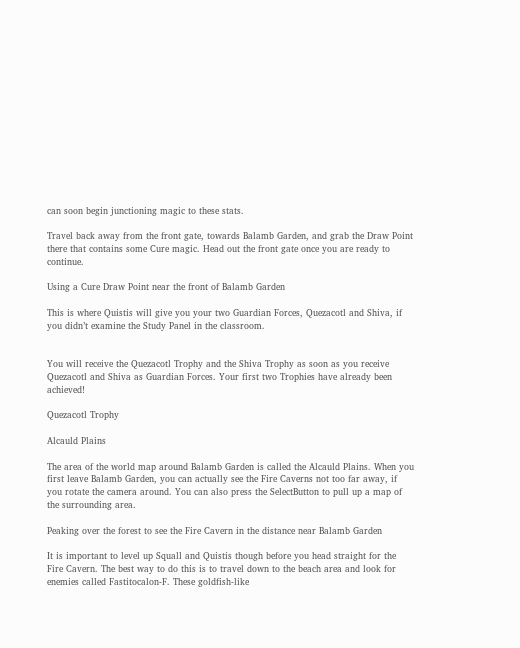can soon begin junctioning magic to these stats.

Travel back away from the front gate, towards Balamb Garden, and grab the Draw Point there that contains some Cure magic. Head out the front gate once you are ready to continue.

Using a Cure Draw Point near the front of Balamb Garden

This is where Quistis will give you your two Guardian Forces, Quezacotl and Shiva, if you didn’t examine the Study Panel in the classroom.


You will receive the Quezacotl Trophy and the Shiva Trophy as soon as you receive Quezacotl and Shiva as Guardian Forces. Your first two Trophies have already been achieved!

Quezacotl Trophy

Alcauld Plains

The area of the world map around Balamb Garden is called the Alcauld Plains. When you first leave Balamb Garden, you can actually see the Fire Caverns not too far away, if you rotate the camera around. You can also press the SelectButton to pull up a map of the surrounding area.

Peaking over the forest to see the Fire Cavern in the distance near Balamb Garden

It is important to level up Squall and Quistis though before you head straight for the Fire Cavern. The best way to do this is to travel down to the beach area and look for enemies called Fastitocalon-F. These goldfish-like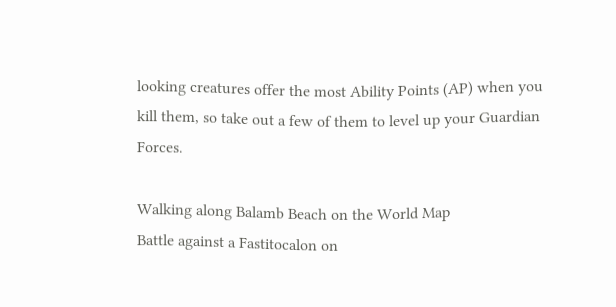looking creatures offer the most Ability Points (AP) when you kill them, so take out a few of them to level up your Guardian Forces.

Walking along Balamb Beach on the World Map
Battle against a Fastitocalon on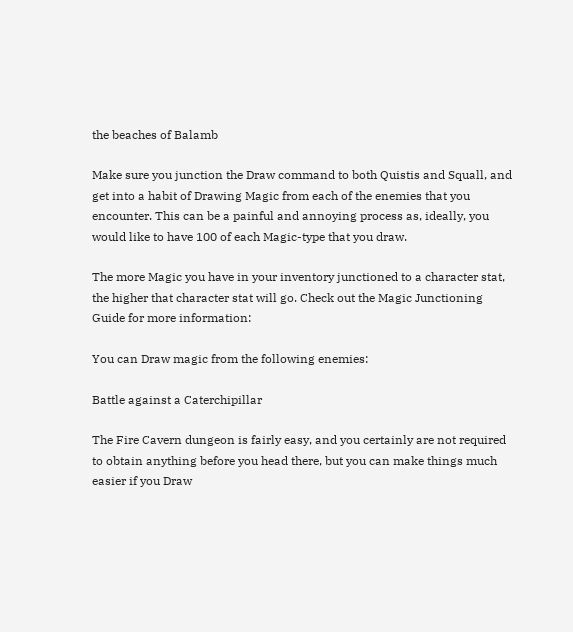the beaches of Balamb

Make sure you junction the Draw command to both Quistis and Squall, and get into a habit of Drawing Magic from each of the enemies that you encounter. This can be a painful and annoying process as, ideally, you would like to have 100 of each Magic-type that you draw.

The more Magic you have in your inventory junctioned to a character stat, the higher that character stat will go. Check out the Magic Junctioning Guide for more information:

You can Draw magic from the following enemies:

Battle against a Caterchipillar

The Fire Cavern dungeon is fairly easy, and you certainly are not required to obtain anything before you head there, but you can make things much easier if you Draw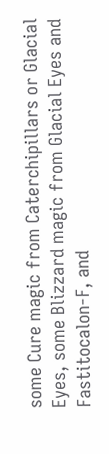some Cure magic from Caterchipillars or Glacial Eyes, some Blizzard magic from Glacial Eyes and Fastitocalon-F, and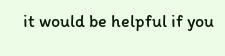it would be helpful if you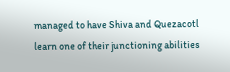managed to have Shiva and Quezacotl learn one of their junctioning abilities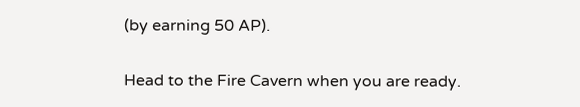(by earning 50 AP).

Head to the Fire Cavern when you are ready.